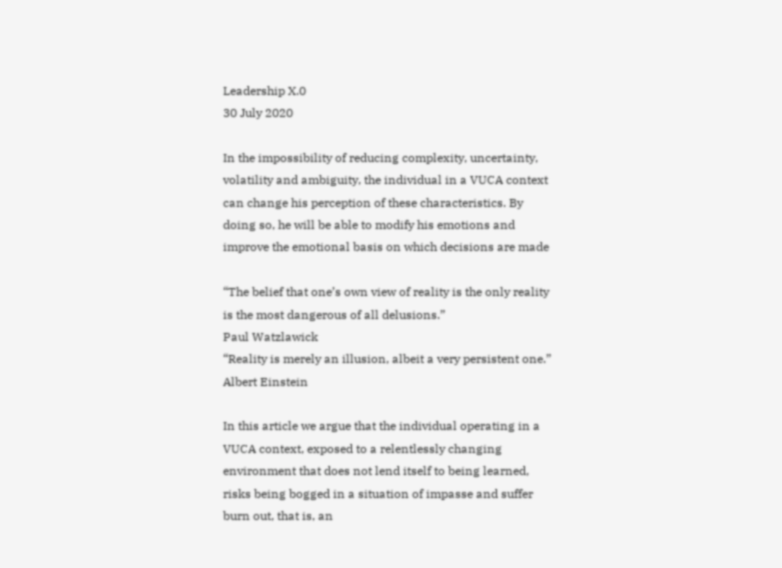Leadership X.0
30 July 2020

In the impossibility of reducing complexity, uncertainty, volatility and ambiguity, the individual in a VUCA context can change his perception of these characteristics. By doing so, he will be able to modify his emotions and improve the emotional basis on which decisions are made

“The belief that one’s own view of reality is the only reality is the most dangerous of all delusions.”
Paul Watzlawick
“Reality is merely an illusion, albeit a very persistent one.”
Albert Einstein

In this article we argue that the individual operating in a VUCA context, exposed to a relentlessly changing environment that does not lend itself to being learned, risks being bogged in a situation of impasse and suffer burn out, that is, an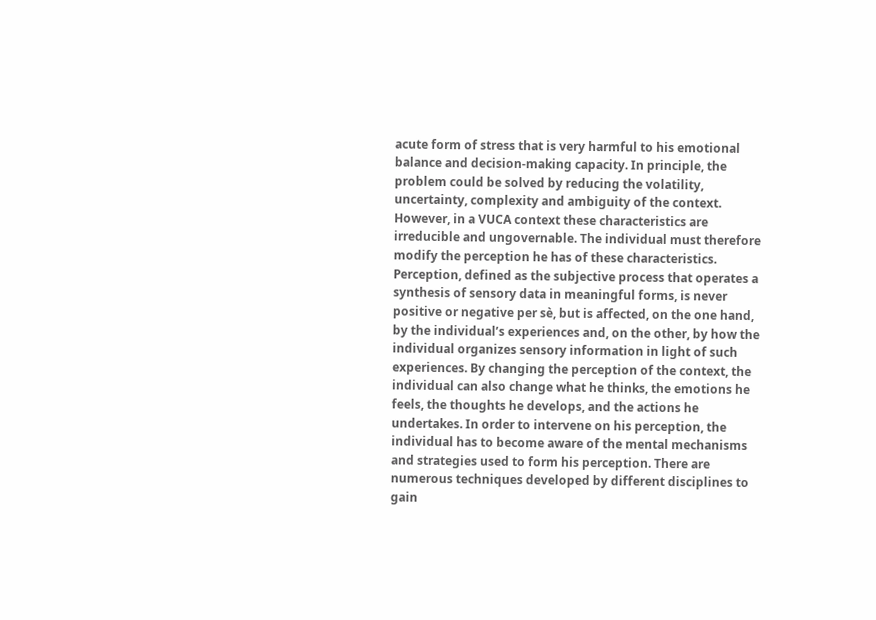acute form of stress that is very harmful to his emotional balance and decision-making capacity. In principle, the problem could be solved by reducing the volatility, uncertainty, complexity and ambiguity of the context. However, in a VUCA context these characteristics are irreducible and ungovernable. The individual must therefore modify the perception he has of these characteristics. Perception, defined as the subjective process that operates a synthesis of sensory data in meaningful forms, is never positive or negative per sè, but is affected, on the one hand, by the individual’s experiences and, on the other, by how the individual organizes sensory information in light of such experiences. By changing the perception of the context, the individual can also change what he thinks, the emotions he feels, the thoughts he develops, and the actions he undertakes. In order to intervene on his perception, the individual has to become aware of the mental mechanisms and strategies used to form his perception. There are numerous techniques developed by different disciplines to gain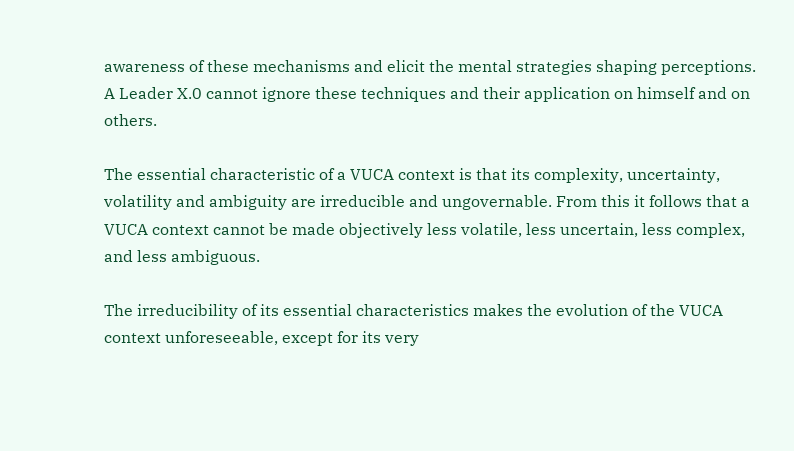awareness of these mechanisms and elicit the mental strategies shaping perceptions. A Leader X.0 cannot ignore these techniques and their application on himself and on others.

The essential characteristic of a VUCA context is that its complexity, uncertainty, volatility and ambiguity are irreducible and ungovernable. From this it follows that a VUCA context cannot be made objectively less volatile, less uncertain, less complex, and less ambiguous.

The irreducibility of its essential characteristics makes the evolution of the VUCA context unforeseeable, except for its very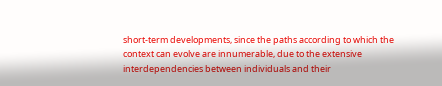short-term developments, since the paths according to which the context can evolve are innumerable, due to the extensive interdependencies between individuals and their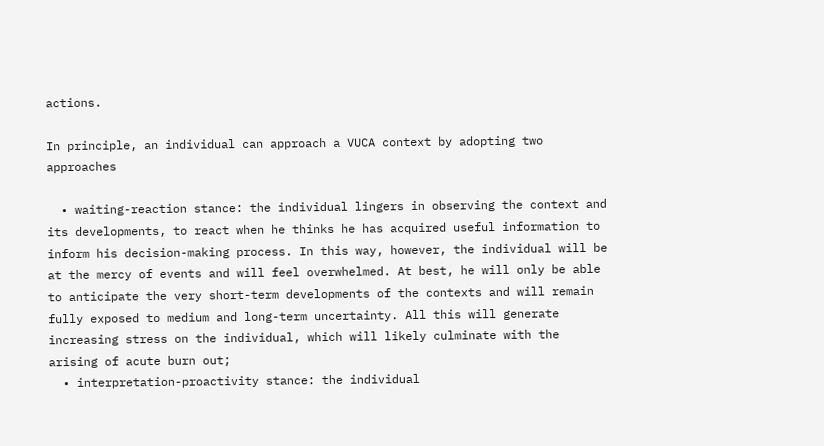actions.

In principle, an individual can approach a VUCA context by adopting two approaches

  • waiting-reaction stance: the individual lingers in observing the context and its developments, to react when he thinks he has acquired useful information to inform his decision-making process. In this way, however, the individual will be at the mercy of events and will feel overwhelmed. At best, he will only be able to anticipate the very short-term developments of the contexts and will remain fully exposed to medium and long-term uncertainty. All this will generate increasing stress on the individual, which will likely culminate with the arising of acute burn out;
  • interpretation-proactivity stance: the individual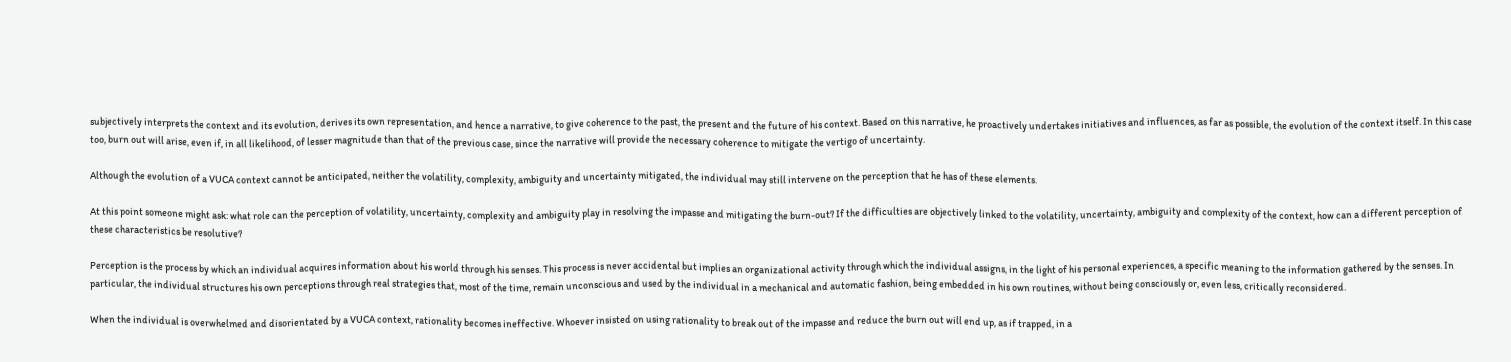subjectively interprets the context and its evolution, derives its own representation, and hence a narrative, to give coherence to the past, the present and the future of his context. Based on this narrative, he proactively undertakes initiatives and influences, as far as possible, the evolution of the context itself. In this case too, burn out will arise, even if, in all likelihood, of lesser magnitude than that of the previous case, since the narrative will provide the necessary coherence to mitigate the vertigo of uncertainty.

Although the evolution of a VUCA context cannot be anticipated, neither the volatility, complexity, ambiguity and uncertainty mitigated, the individual may still intervene on the perception that he has of these elements.

At this point someone might ask: what role can the perception of volatility, uncertainty, complexity and ambiguity play in resolving the impasse and mitigating the burn-out? If the difficulties are objectively linked to the volatility, uncertainty, ambiguity and complexity of the context, how can a different perception of these characteristics be resolutive?

Perception is the process by which an individual acquires information about his world through his senses. This process is never accidental but implies an organizational activity through which the individual assigns, in the light of his personal experiences, a specific meaning to the information gathered by the senses. In particular, the individual structures his own perceptions through real strategies that, most of the time, remain unconscious and used by the individual in a mechanical and automatic fashion, being embedded in his own routines, without being consciously or, even less, critically reconsidered.

When the individual is overwhelmed and disorientated by a VUCA context, rationality becomes ineffective. Whoever insisted on using rationality to break out of the impasse and reduce the burn out will end up, as if trapped, in a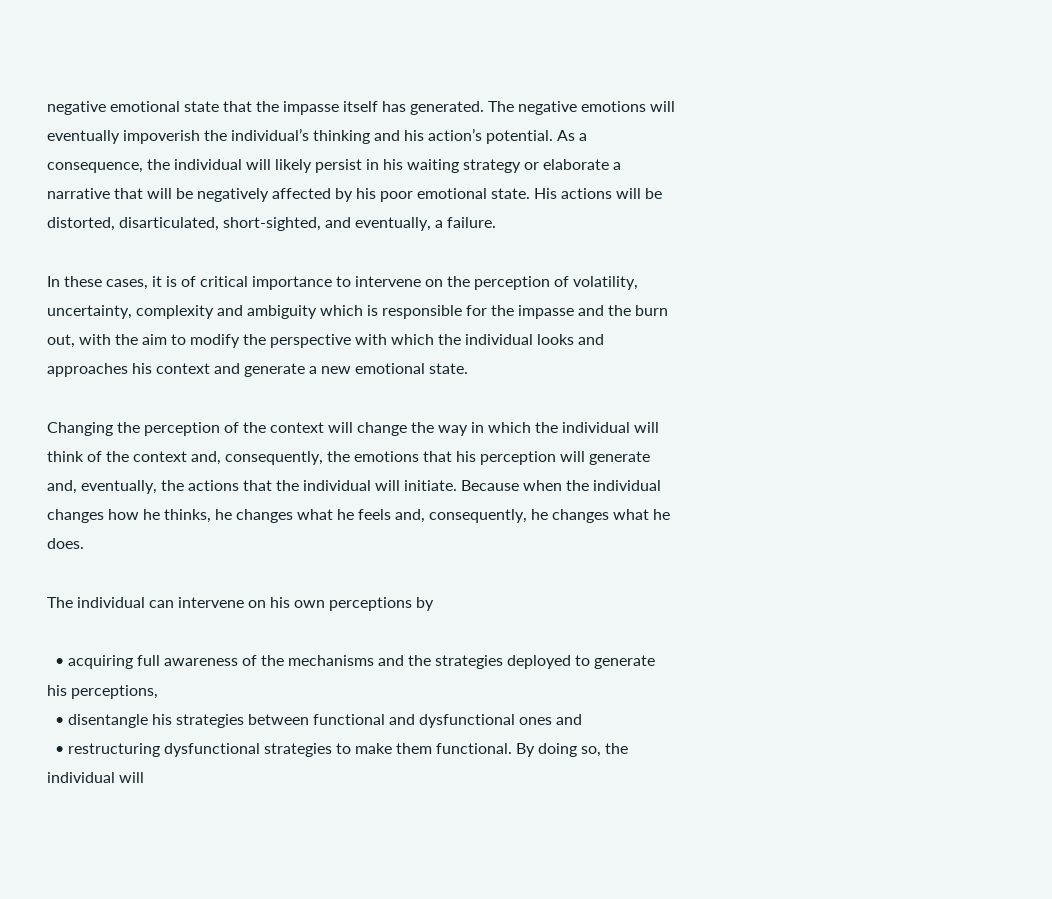negative emotional state that the impasse itself has generated. The negative emotions will eventually impoverish the individual’s thinking and his action’s potential. As a consequence, the individual will likely persist in his waiting strategy or elaborate a narrative that will be negatively affected by his poor emotional state. His actions will be distorted, disarticulated, short-sighted, and eventually, a failure.

In these cases, it is of critical importance to intervene on the perception of volatility, uncertainty, complexity and ambiguity which is responsible for the impasse and the burn out, with the aim to modify the perspective with which the individual looks and approaches his context and generate a new emotional state.

Changing the perception of the context will change the way in which the individual will think of the context and, consequently, the emotions that his perception will generate and, eventually, the actions that the individual will initiate. Because when the individual changes how he thinks, he changes what he feels and, consequently, he changes what he does.

The individual can intervene on his own perceptions by

  • acquiring full awareness of the mechanisms and the strategies deployed to generate his perceptions,
  • disentangle his strategies between functional and dysfunctional ones and
  • restructuring dysfunctional strategies to make them functional. By doing so, the individual will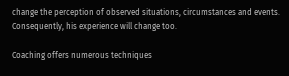change the perception of observed situations, circumstances and events. Consequently, his experience will change too.

Coaching offers numerous techniques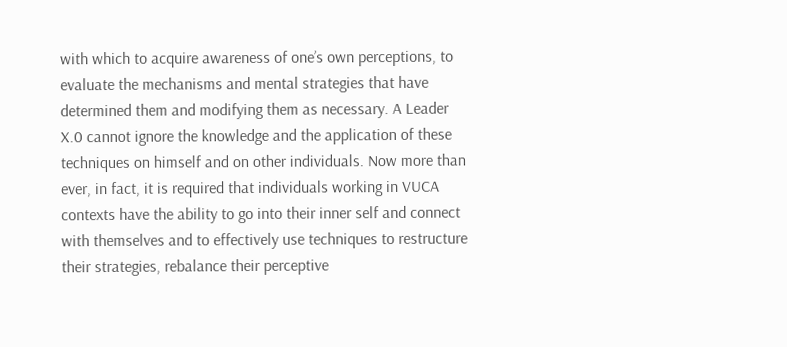with which to acquire awareness of one’s own perceptions, to evaluate the mechanisms and mental strategies that have determined them and modifying them as necessary. A Leader X.0 cannot ignore the knowledge and the application of these techniques on himself and on other individuals. Now more than ever, in fact, it is required that individuals working in VUCA contexts have the ability to go into their inner self and connect with themselves and to effectively use techniques to restructure their strategies, rebalance their perceptive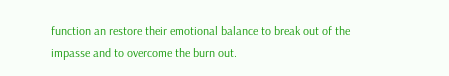function an restore their emotional balance to break out of the impasse and to overcome the burn out.